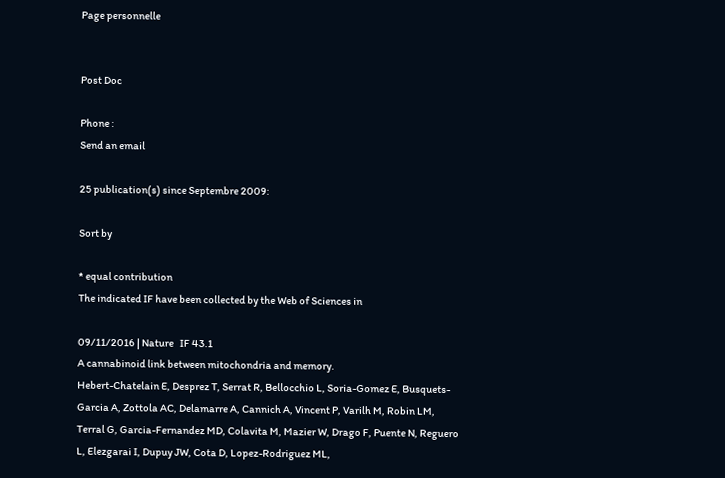Page personnelle


Post Doc

Phone :
Send an email

25 publication(s) since Septembre 2009:

Sort by

* equal contribution
The indicated IF have been collected by the Web of Sciences in

09/11/2016 | Nature   IF 43.1
A cannabinoid link between mitochondria and memory.
Hebert-Chatelain E, Desprez T, Serrat R, Bellocchio L, Soria-Gomez E, Busquets-Garcia A, Zottola AC, Delamarre A, Cannich A, Vincent P, Varilh M, Robin LM, Terral G, Garcia-Fernandez MD, Colavita M, Mazier W, Drago F, Puente N, Reguero L, Elezgarai I, Dupuy JW, Cota D, Lopez-Rodriguez ML,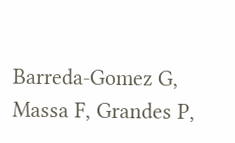Barreda-Gomez G, Massa F, Grandes P,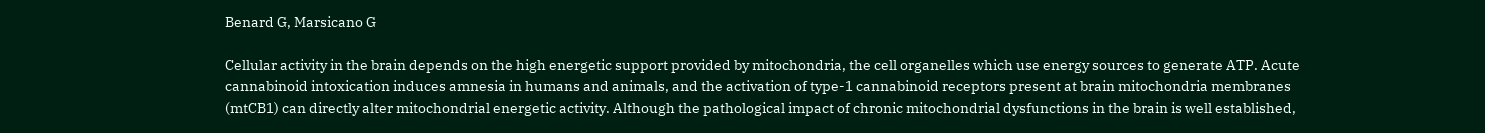Benard G, Marsicano G

Cellular activity in the brain depends on the high energetic support provided by mitochondria, the cell organelles which use energy sources to generate ATP. Acute cannabinoid intoxication induces amnesia in humans and animals, and the activation of type-1 cannabinoid receptors present at brain mitochondria membranes (mtCB1) can directly alter mitochondrial energetic activity. Although the pathological impact of chronic mitochondrial dysfunctions in the brain is well established,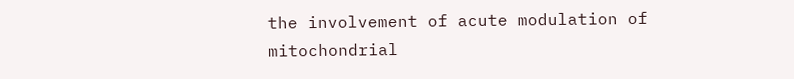the involvement of acute modulation of mitochondrial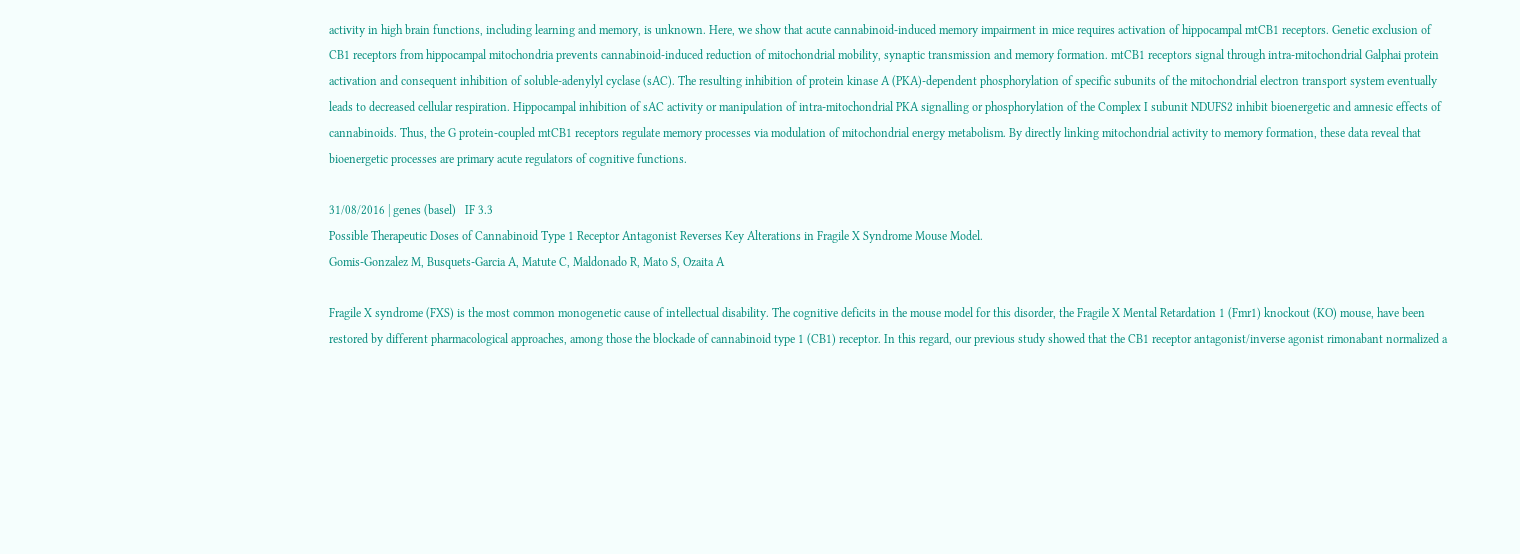activity in high brain functions, including learning and memory, is unknown. Here, we show that acute cannabinoid-induced memory impairment in mice requires activation of hippocampal mtCB1 receptors. Genetic exclusion of CB1 receptors from hippocampal mitochondria prevents cannabinoid-induced reduction of mitochondrial mobility, synaptic transmission and memory formation. mtCB1 receptors signal through intra-mitochondrial Galphai protein activation and consequent inhibition of soluble-adenylyl cyclase (sAC). The resulting inhibition of protein kinase A (PKA)-dependent phosphorylation of specific subunits of the mitochondrial electron transport system eventually leads to decreased cellular respiration. Hippocampal inhibition of sAC activity or manipulation of intra-mitochondrial PKA signalling or phosphorylation of the Complex I subunit NDUFS2 inhibit bioenergetic and amnesic effects of cannabinoids. Thus, the G protein-coupled mtCB1 receptors regulate memory processes via modulation of mitochondrial energy metabolism. By directly linking mitochondrial activity to memory formation, these data reveal that bioenergetic processes are primary acute regulators of cognitive functions.

31/08/2016 | genes (basel)   IF 3.3
Possible Therapeutic Doses of Cannabinoid Type 1 Receptor Antagonist Reverses Key Alterations in Fragile X Syndrome Mouse Model.
Gomis-Gonzalez M, Busquets-Garcia A, Matute C, Maldonado R, Mato S, Ozaita A

Fragile X syndrome (FXS) is the most common monogenetic cause of intellectual disability. The cognitive deficits in the mouse model for this disorder, the Fragile X Mental Retardation 1 (Fmr1) knockout (KO) mouse, have been restored by different pharmacological approaches, among those the blockade of cannabinoid type 1 (CB1) receptor. In this regard, our previous study showed that the CB1 receptor antagonist/inverse agonist rimonabant normalized a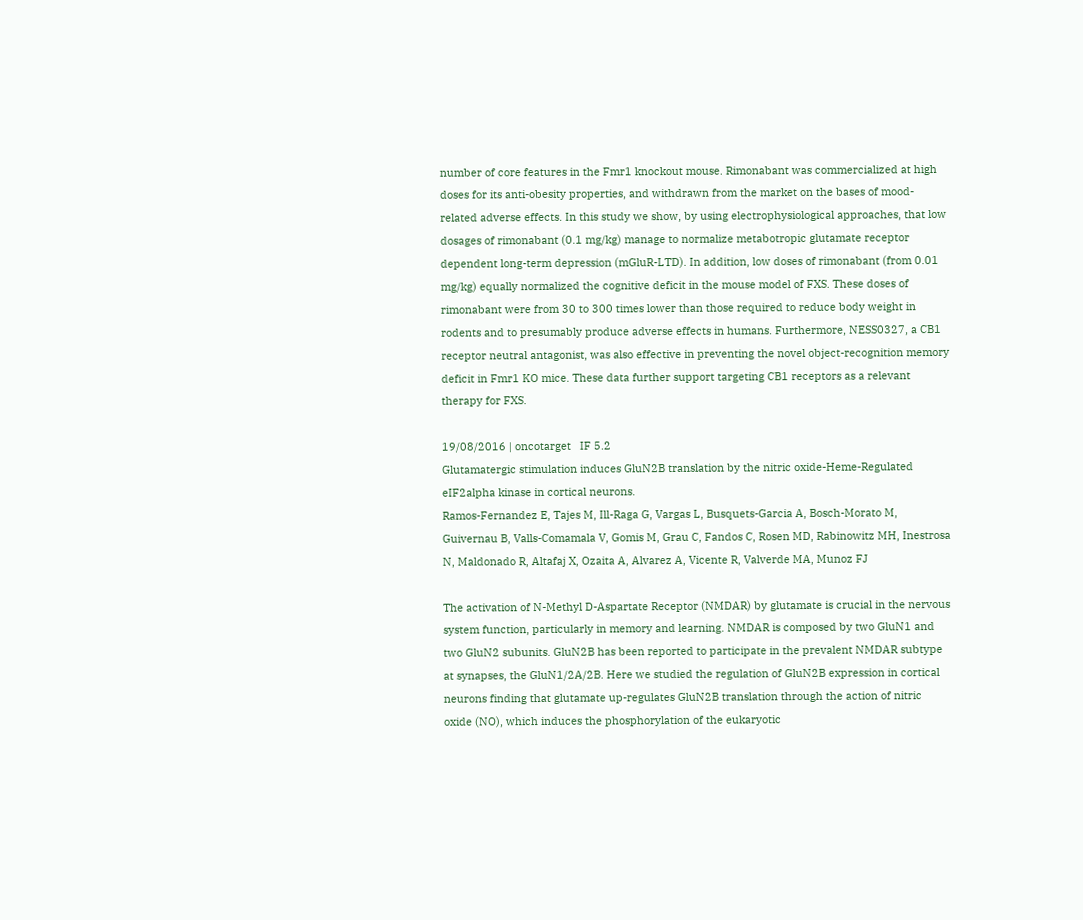number of core features in the Fmr1 knockout mouse. Rimonabant was commercialized at high doses for its anti-obesity properties, and withdrawn from the market on the bases of mood-related adverse effects. In this study we show, by using electrophysiological approaches, that low dosages of rimonabant (0.1 mg/kg) manage to normalize metabotropic glutamate receptor dependent long-term depression (mGluR-LTD). In addition, low doses of rimonabant (from 0.01 mg/kg) equally normalized the cognitive deficit in the mouse model of FXS. These doses of rimonabant were from 30 to 300 times lower than those required to reduce body weight in rodents and to presumably produce adverse effects in humans. Furthermore, NESS0327, a CB1 receptor neutral antagonist, was also effective in preventing the novel object-recognition memory deficit in Fmr1 KO mice. These data further support targeting CB1 receptors as a relevant therapy for FXS.

19/08/2016 | oncotarget   IF 5.2
Glutamatergic stimulation induces GluN2B translation by the nitric oxide-Heme-Regulated eIF2alpha kinase in cortical neurons.
Ramos-Fernandez E, Tajes M, Ill-Raga G, Vargas L, Busquets-Garcia A, Bosch-Morato M, Guivernau B, Valls-Comamala V, Gomis M, Grau C, Fandos C, Rosen MD, Rabinowitz MH, Inestrosa N, Maldonado R, Altafaj X, Ozaita A, Alvarez A, Vicente R, Valverde MA, Munoz FJ

The activation of N-Methyl D-Aspartate Receptor (NMDAR) by glutamate is crucial in the nervous system function, particularly in memory and learning. NMDAR is composed by two GluN1 and two GluN2 subunits. GluN2B has been reported to participate in the prevalent NMDAR subtype at synapses, the GluN1/2A/2B. Here we studied the regulation of GluN2B expression in cortical neurons finding that glutamate up-regulates GluN2B translation through the action of nitric oxide (NO), which induces the phosphorylation of the eukaryotic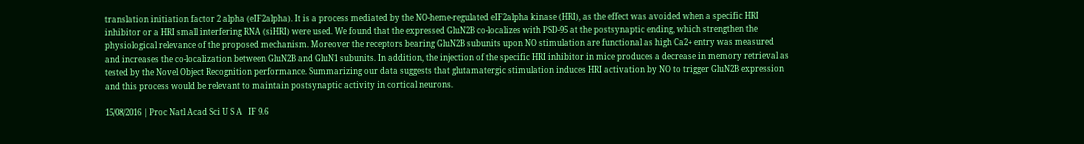translation initiation factor 2 alpha (eIF2alpha). It is a process mediated by the NO-heme-regulated eIF2alpha kinase (HRI), as the effect was avoided when a specific HRI inhibitor or a HRI small interfering RNA (siHRI) were used. We found that the expressed GluN2B co-localizes with PSD-95 at the postsynaptic ending, which strengthen the physiological relevance of the proposed mechanism. Moreover the receptors bearing GluN2B subunits upon NO stimulation are functional as high Ca2+ entry was measured and increases the co-localization between GluN2B and GluN1 subunits. In addition, the injection of the specific HRI inhibitor in mice produces a decrease in memory retrieval as tested by the Novel Object Recognition performance. Summarizing our data suggests that glutamatergic stimulation induces HRI activation by NO to trigger GluN2B expression and this process would be relevant to maintain postsynaptic activity in cortical neurons.

15/08/2016 | Proc Natl Acad Sci U S A   IF 9.6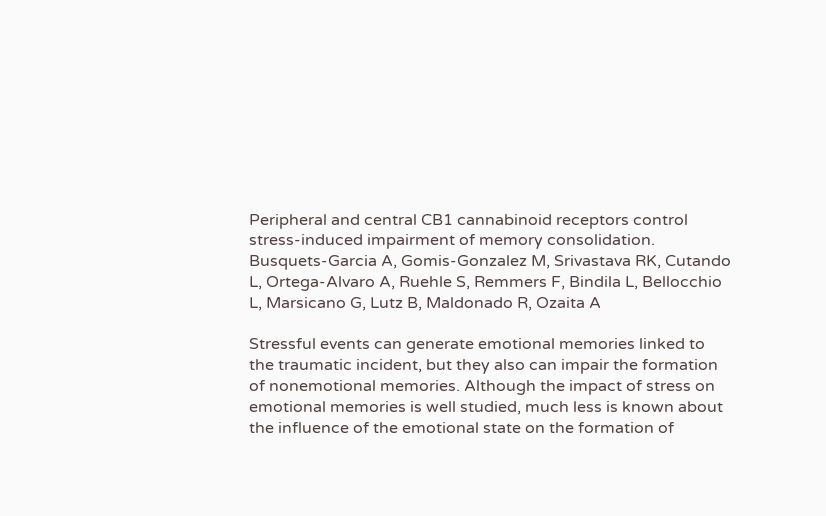Peripheral and central CB1 cannabinoid receptors control stress-induced impairment of memory consolidation.
Busquets-Garcia A, Gomis-Gonzalez M, Srivastava RK, Cutando L, Ortega-Alvaro A, Ruehle S, Remmers F, Bindila L, Bellocchio L, Marsicano G, Lutz B, Maldonado R, Ozaita A

Stressful events can generate emotional memories linked to the traumatic incident, but they also can impair the formation of nonemotional memories. Although the impact of stress on emotional memories is well studied, much less is known about the influence of the emotional state on the formation of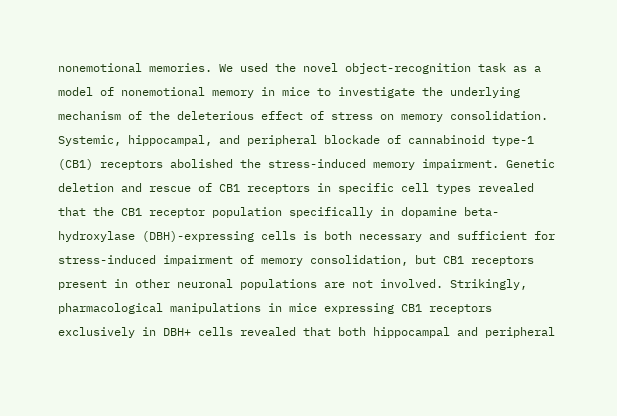nonemotional memories. We used the novel object-recognition task as a model of nonemotional memory in mice to investigate the underlying mechanism of the deleterious effect of stress on memory consolidation. Systemic, hippocampal, and peripheral blockade of cannabinoid type-1 (CB1) receptors abolished the stress-induced memory impairment. Genetic deletion and rescue of CB1 receptors in specific cell types revealed that the CB1 receptor population specifically in dopamine beta-hydroxylase (DBH)-expressing cells is both necessary and sufficient for stress-induced impairment of memory consolidation, but CB1 receptors present in other neuronal populations are not involved. Strikingly, pharmacological manipulations in mice expressing CB1 receptors exclusively in DBH+ cells revealed that both hippocampal and peripheral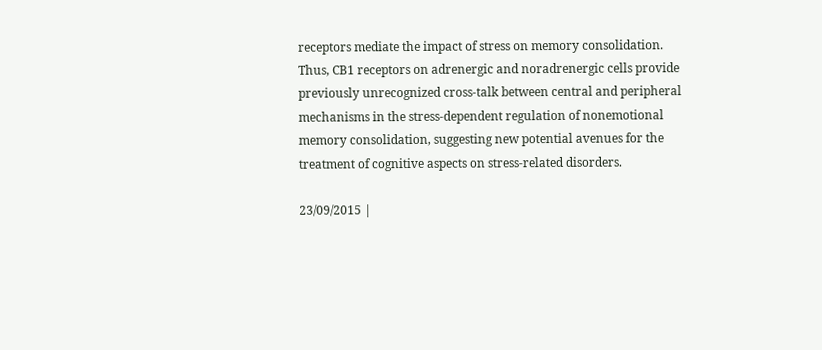receptors mediate the impact of stress on memory consolidation. Thus, CB1 receptors on adrenergic and noradrenergic cells provide previously unrecognized cross-talk between central and peripheral mechanisms in the stress-dependent regulation of nonemotional memory consolidation, suggesting new potential avenues for the treatment of cognitive aspects on stress-related disorders.

23/09/2015 |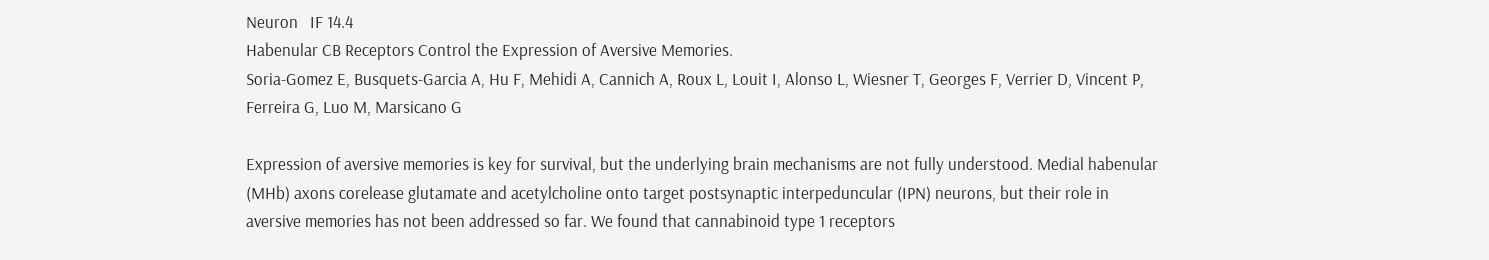Neuron   IF 14.4
Habenular CB Receptors Control the Expression of Aversive Memories.
Soria-Gomez E, Busquets-Garcia A, Hu F, Mehidi A, Cannich A, Roux L, Louit I, Alonso L, Wiesner T, Georges F, Verrier D, Vincent P, Ferreira G, Luo M, Marsicano G

Expression of aversive memories is key for survival, but the underlying brain mechanisms are not fully understood. Medial habenular (MHb) axons corelease glutamate and acetylcholine onto target postsynaptic interpeduncular (IPN) neurons, but their role in aversive memories has not been addressed so far. We found that cannabinoid type 1 receptors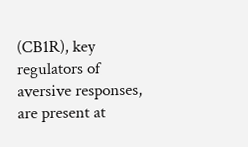(CB1R), key regulators of aversive responses, are present at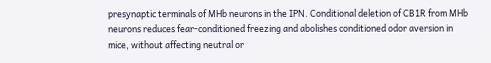presynaptic terminals of MHb neurons in the IPN. Conditional deletion of CB1R from MHb neurons reduces fear-conditioned freezing and abolishes conditioned odor aversion in mice, without affecting neutral or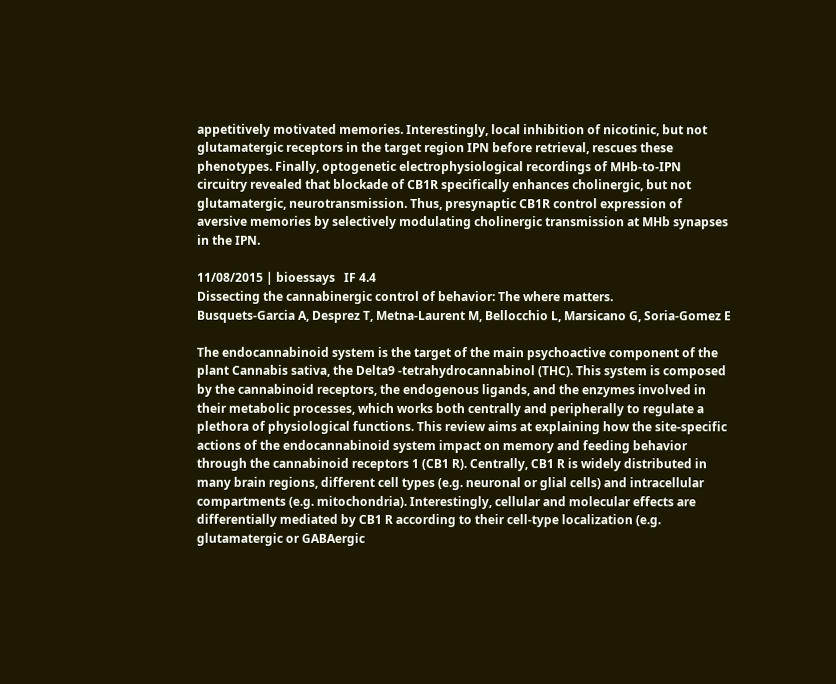appetitively motivated memories. Interestingly, local inhibition of nicotinic, but not glutamatergic receptors in the target region IPN before retrieval, rescues these phenotypes. Finally, optogenetic electrophysiological recordings of MHb-to-IPN circuitry revealed that blockade of CB1R specifically enhances cholinergic, but not glutamatergic, neurotransmission. Thus, presynaptic CB1R control expression of aversive memories by selectively modulating cholinergic transmission at MHb synapses in the IPN.

11/08/2015 | bioessays   IF 4.4
Dissecting the cannabinergic control of behavior: The where matters.
Busquets-Garcia A, Desprez T, Metna-Laurent M, Bellocchio L, Marsicano G, Soria-Gomez E

The endocannabinoid system is the target of the main psychoactive component of the plant Cannabis sativa, the Delta9 -tetrahydrocannabinol (THC). This system is composed by the cannabinoid receptors, the endogenous ligands, and the enzymes involved in their metabolic processes, which works both centrally and peripherally to regulate a plethora of physiological functions. This review aims at explaining how the site-specific actions of the endocannabinoid system impact on memory and feeding behavior through the cannabinoid receptors 1 (CB1 R). Centrally, CB1 R is widely distributed in many brain regions, different cell types (e.g. neuronal or glial cells) and intracellular compartments (e.g. mitochondria). Interestingly, cellular and molecular effects are differentially mediated by CB1 R according to their cell-type localization (e.g. glutamatergic or GABAergic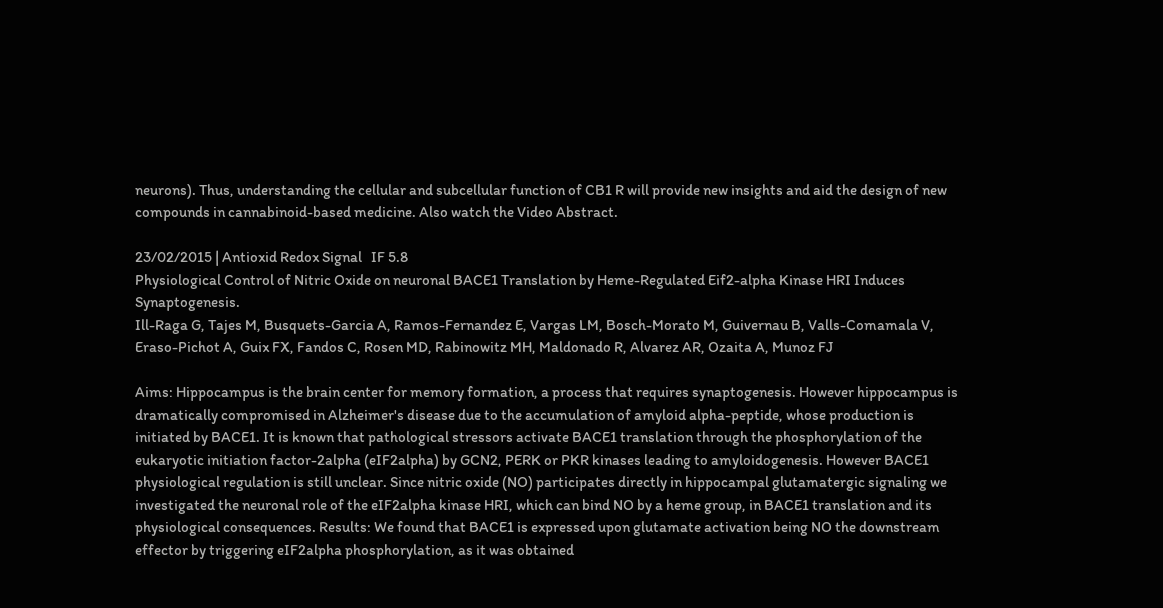neurons). Thus, understanding the cellular and subcellular function of CB1 R will provide new insights and aid the design of new compounds in cannabinoid-based medicine. Also watch the Video Abstract.

23/02/2015 | Antioxid Redox Signal   IF 5.8
Physiological Control of Nitric Oxide on neuronal BACE1 Translation by Heme-Regulated Eif2-alpha Kinase HRI Induces Synaptogenesis.
Ill-Raga G, Tajes M, Busquets-Garcia A, Ramos-Fernandez E, Vargas LM, Bosch-Morato M, Guivernau B, Valls-Comamala V, Eraso-Pichot A, Guix FX, Fandos C, Rosen MD, Rabinowitz MH, Maldonado R, Alvarez AR, Ozaita A, Munoz FJ

Aims: Hippocampus is the brain center for memory formation, a process that requires synaptogenesis. However hippocampus is dramatically compromised in Alzheimer's disease due to the accumulation of amyloid alpha-peptide, whose production is initiated by BACE1. It is known that pathological stressors activate BACE1 translation through the phosphorylation of the eukaryotic initiation factor-2alpha (eIF2alpha) by GCN2, PERK or PKR kinases leading to amyloidogenesis. However BACE1 physiological regulation is still unclear. Since nitric oxide (NO) participates directly in hippocampal glutamatergic signaling we investigated the neuronal role of the eIF2alpha kinase HRI, which can bind NO by a heme group, in BACE1 translation and its physiological consequences. Results: We found that BACE1 is expressed upon glutamate activation being NO the downstream effector by triggering eIF2alpha phosphorylation, as it was obtained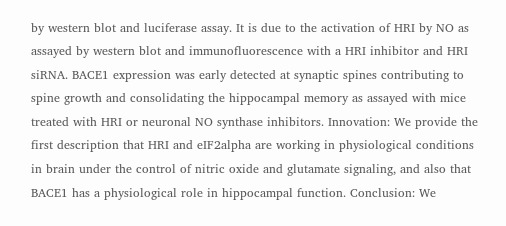by western blot and luciferase assay. It is due to the activation of HRI by NO as assayed by western blot and immunofluorescence with a HRI inhibitor and HRI siRNA. BACE1 expression was early detected at synaptic spines contributing to spine growth and consolidating the hippocampal memory as assayed with mice treated with HRI or neuronal NO synthase inhibitors. Innovation: We provide the first description that HRI and eIF2alpha are working in physiological conditions in brain under the control of nitric oxide and glutamate signaling, and also that BACE1 has a physiological role in hippocampal function. Conclusion: We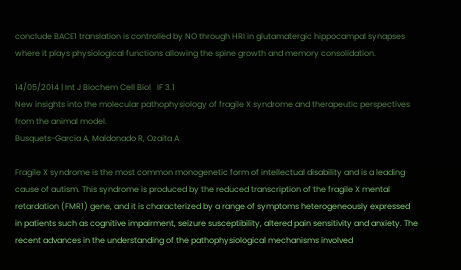conclude BACE1 translation is controlled by NO through HRI in glutamatergic hippocampal synapses where it plays physiological functions allowing the spine growth and memory consolidation.

14/05/2014 | Int J Biochem Cell Biol   IF 3.1
New insights into the molecular pathophysiology of fragile X syndrome and therapeutic perspectives from the animal model.
Busquets-Garcia A, Maldonado R, Ozaita A

Fragile X syndrome is the most common monogenetic form of intellectual disability and is a leading cause of autism. This syndrome is produced by the reduced transcription of the fragile X mental retardation (FMR1) gene, and it is characterized by a range of symptoms heterogeneously expressed in patients such as cognitive impairment, seizure susceptibility, altered pain sensitivity and anxiety. The recent advances in the understanding of the pathophysiological mechanisms involved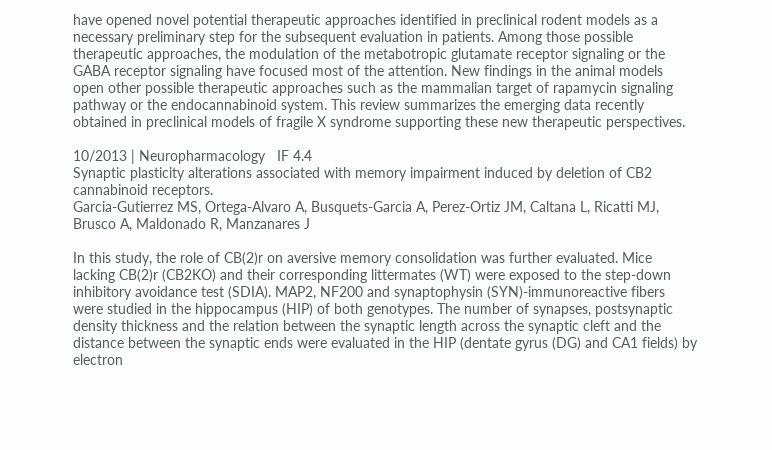have opened novel potential therapeutic approaches identified in preclinical rodent models as a necessary preliminary step for the subsequent evaluation in patients. Among those possible therapeutic approaches, the modulation of the metabotropic glutamate receptor signaling or the GABA receptor signaling have focused most of the attention. New findings in the animal models open other possible therapeutic approaches such as the mammalian target of rapamycin signaling pathway or the endocannabinoid system. This review summarizes the emerging data recently obtained in preclinical models of fragile X syndrome supporting these new therapeutic perspectives.

10/2013 | Neuropharmacology   IF 4.4
Synaptic plasticity alterations associated with memory impairment induced by deletion of CB2 cannabinoid receptors.
Garcia-Gutierrez MS, Ortega-Alvaro A, Busquets-Garcia A, Perez-Ortiz JM, Caltana L, Ricatti MJ, Brusco A, Maldonado R, Manzanares J

In this study, the role of CB(2)r on aversive memory consolidation was further evaluated. Mice lacking CB(2)r (CB2KO) and their corresponding littermates (WT) were exposed to the step-down inhibitory avoidance test (SDIA). MAP2, NF200 and synaptophysin (SYN)-immunoreactive fibers were studied in the hippocampus (HIP) of both genotypes. The number of synapses, postsynaptic density thickness and the relation between the synaptic length across the synaptic cleft and the distance between the synaptic ends were evaluated in the HIP (dentate gyrus (DG) and CA1 fields) by electron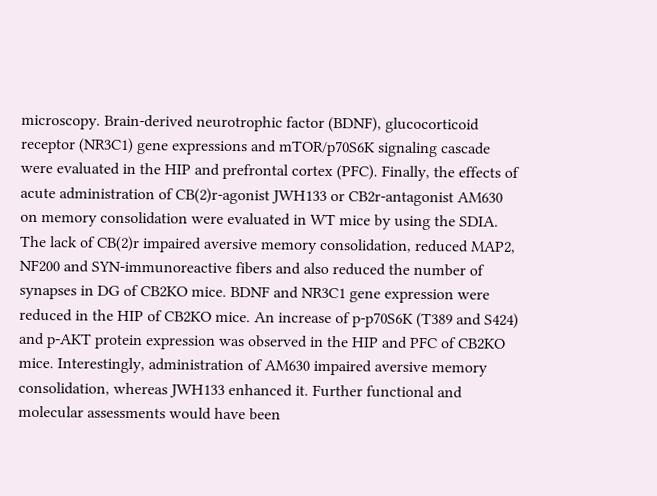microscopy. Brain-derived neurotrophic factor (BDNF), glucocorticoid receptor (NR3C1) gene expressions and mTOR/p70S6K signaling cascade were evaluated in the HIP and prefrontal cortex (PFC). Finally, the effects of acute administration of CB(2)r-agonist JWH133 or CB2r-antagonist AM630 on memory consolidation were evaluated in WT mice by using the SDIA. The lack of CB(2)r impaired aversive memory consolidation, reduced MAP2, NF200 and SYN-immunoreactive fibers and also reduced the number of synapses in DG of CB2KO mice. BDNF and NR3C1 gene expression were reduced in the HIP of CB2KO mice. An increase of p-p70S6K (T389 and S424) and p-AKT protein expression was observed in the HIP and PFC of CB2KO mice. Interestingly, administration of AM630 impaired aversive memory consolidation, whereas JWH133 enhanced it. Further functional and molecular assessments would have been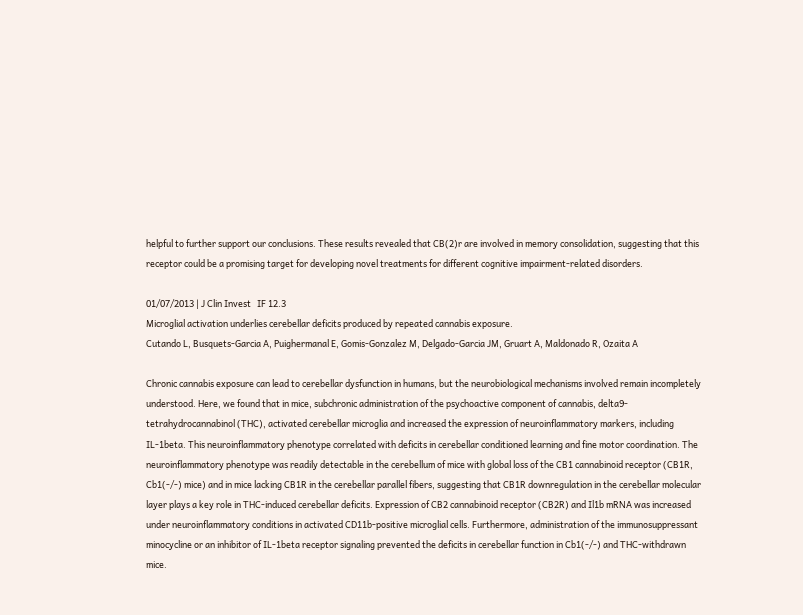helpful to further support our conclusions. These results revealed that CB(2)r are involved in memory consolidation, suggesting that this receptor could be a promising target for developing novel treatments for different cognitive impairment-related disorders.

01/07/2013 | J Clin Invest   IF 12.3
Microglial activation underlies cerebellar deficits produced by repeated cannabis exposure.
Cutando L, Busquets-Garcia A, Puighermanal E, Gomis-Gonzalez M, Delgado-Garcia JM, Gruart A, Maldonado R, Ozaita A

Chronic cannabis exposure can lead to cerebellar dysfunction in humans, but the neurobiological mechanisms involved remain incompletely understood. Here, we found that in mice, subchronic administration of the psychoactive component of cannabis, delta9-tetrahydrocannabinol (THC), activated cerebellar microglia and increased the expression of neuroinflammatory markers, including IL-1beta. This neuroinflammatory phenotype correlated with deficits in cerebellar conditioned learning and fine motor coordination. The neuroinflammatory phenotype was readily detectable in the cerebellum of mice with global loss of the CB1 cannabinoid receptor (CB1R, Cb1(-/-) mice) and in mice lacking CB1R in the cerebellar parallel fibers, suggesting that CB1R downregulation in the cerebellar molecular layer plays a key role in THC-induced cerebellar deficits. Expression of CB2 cannabinoid receptor (CB2R) and Il1b mRNA was increased under neuroinflammatory conditions in activated CD11b-positive microglial cells. Furthermore, administration of the immunosuppressant minocycline or an inhibitor of IL-1beta receptor signaling prevented the deficits in cerebellar function in Cb1(-/-) and THC-withdrawn mice.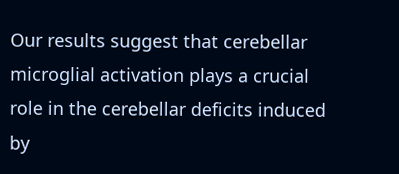Our results suggest that cerebellar microglial activation plays a crucial role in the cerebellar deficits induced by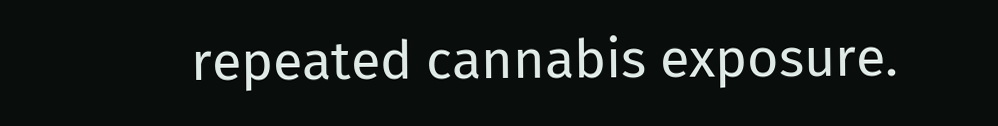repeated cannabis exposure.